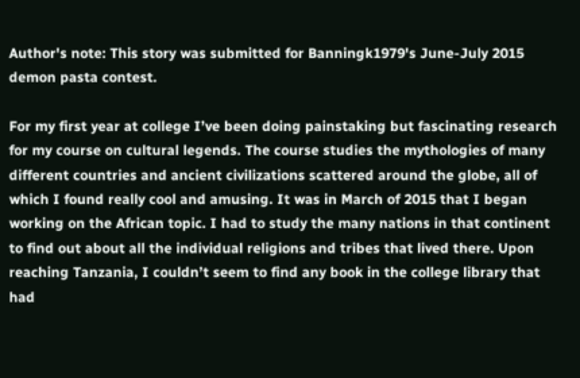Author's note: This story was submitted for Banningk1979's June-July 2015 demon pasta contest.

For my first year at college I’ve been doing painstaking but fascinating research for my course on cultural legends. The course studies the mythologies of many different countries and ancient civilizations scattered around the globe, all of which I found really cool and amusing. It was in March of 2015 that I began working on the African topic. I had to study the many nations in that continent to find out about all the individual religions and tribes that lived there. Upon reaching Tanzania, I couldn’t seem to find any book in the college library that had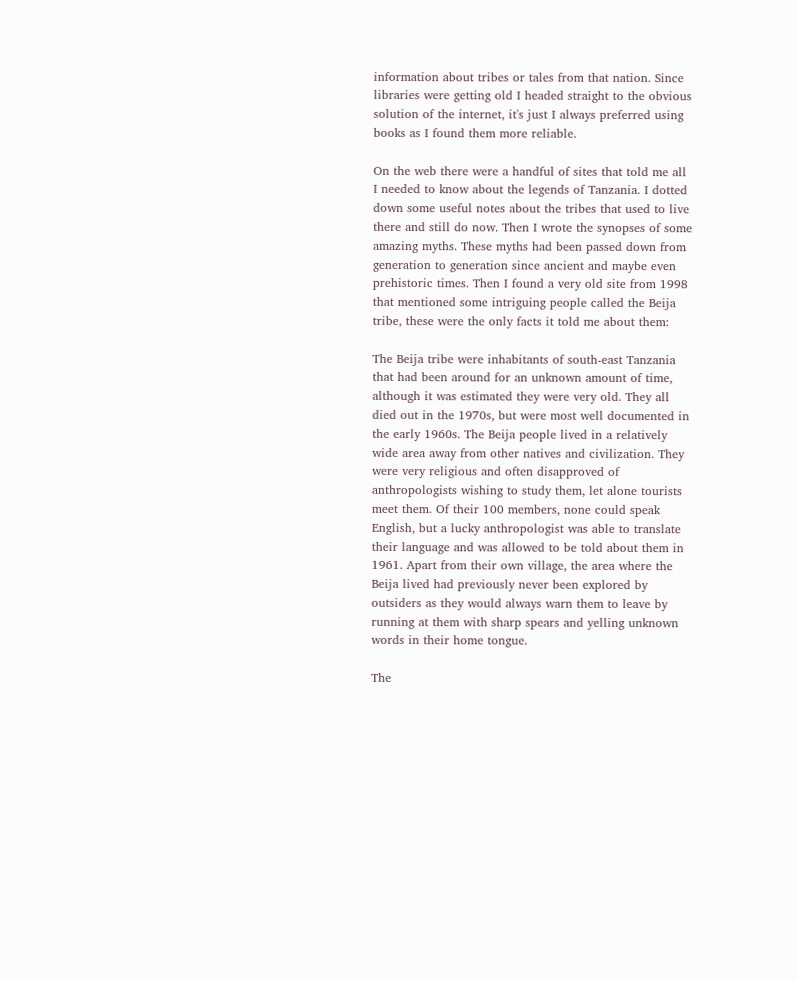information about tribes or tales from that nation. Since libraries were getting old I headed straight to the obvious solution of the internet, it's just I always preferred using books as I found them more reliable.

On the web there were a handful of sites that told me all I needed to know about the legends of Tanzania. I dotted down some useful notes about the tribes that used to live there and still do now. Then I wrote the synopses of some amazing myths. These myths had been passed down from generation to generation since ancient and maybe even prehistoric times. Then I found a very old site from 1998 that mentioned some intriguing people called the Beija tribe, these were the only facts it told me about them:

The Beija tribe were inhabitants of south-east Tanzania that had been around for an unknown amount of time, although it was estimated they were very old. They all died out in the 1970s, but were most well documented in the early 1960s. The Beija people lived in a relatively wide area away from other natives and civilization. They were very religious and often disapproved of anthropologists wishing to study them, let alone tourists meet them. Of their 100 members, none could speak English, but a lucky anthropologist was able to translate their language and was allowed to be told about them in 1961. Apart from their own village, the area where the Beija lived had previously never been explored by outsiders as they would always warn them to leave by running at them with sharp spears and yelling unknown words in their home tongue.

The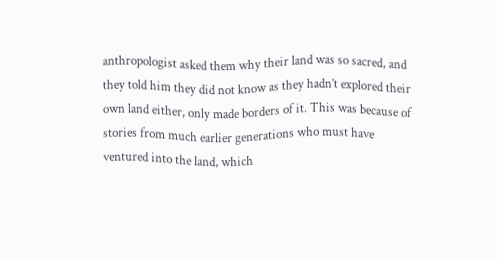anthropologist asked them why their land was so sacred, and they told him they did not know as they hadn’t explored their own land either, only made borders of it. This was because of stories from much earlier generations who must have ventured into the land, which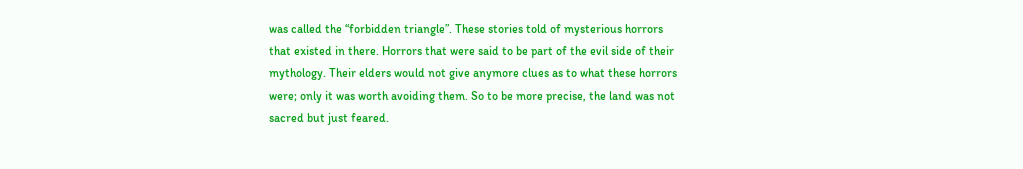was called the “forbidden triangle”. These stories told of mysterious horrors that existed in there. Horrors that were said to be part of the evil side of their mythology. Their elders would not give anymore clues as to what these horrors were; only it was worth avoiding them. So to be more precise, the land was not sacred but just feared.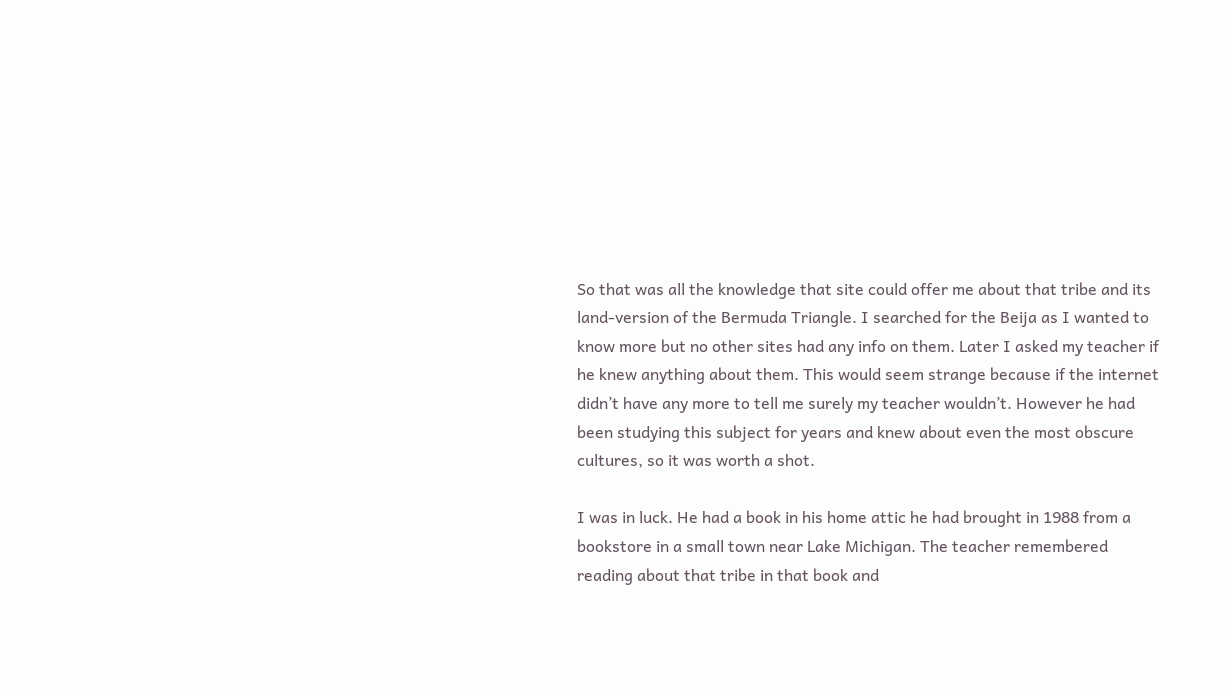So that was all the knowledge that site could offer me about that tribe and its land-version of the Bermuda Triangle. I searched for the Beija as I wanted to know more but no other sites had any info on them. Later I asked my teacher if he knew anything about them. This would seem strange because if the internet didn’t have any more to tell me surely my teacher wouldn’t. However he had been studying this subject for years and knew about even the most obscure cultures, so it was worth a shot.

I was in luck. He had a book in his home attic he had brought in 1988 from a bookstore in a small town near Lake Michigan. The teacher remembered reading about that tribe in that book and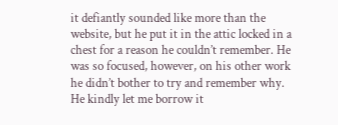it defiantly sounded like more than the website, but he put it in the attic locked in a chest for a reason he couldn’t remember. He was so focused, however, on his other work he didn’t bother to try and remember why. He kindly let me borrow it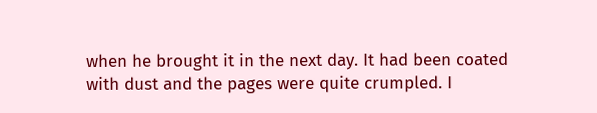when he brought it in the next day. It had been coated with dust and the pages were quite crumpled. I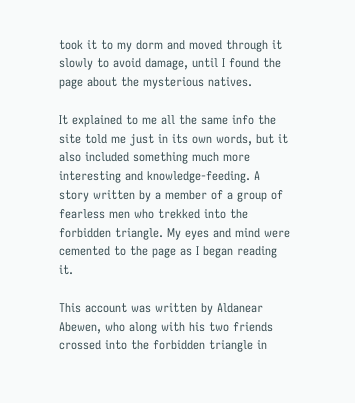took it to my dorm and moved through it slowly to avoid damage, until I found the page about the mysterious natives.

It explained to me all the same info the site told me just in its own words, but it also included something much more interesting and knowledge-feeding. A story written by a member of a group of fearless men who trekked into the forbidden triangle. My eyes and mind were cemented to the page as I began reading it.

This account was written by Aldanear Abewen, who along with his two friends crossed into the forbidden triangle in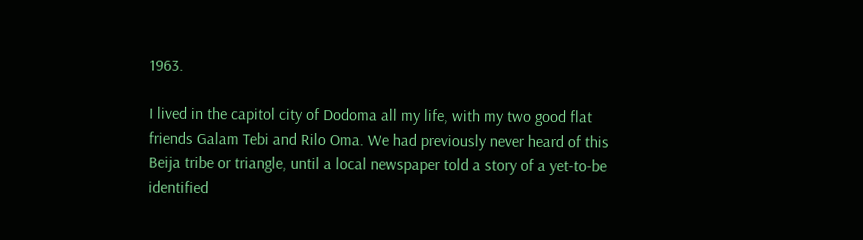1963.

I lived in the capitol city of Dodoma all my life, with my two good flat friends Galam Tebi and Rilo Oma. We had previously never heard of this Beija tribe or triangle, until a local newspaper told a story of a yet-to-be identified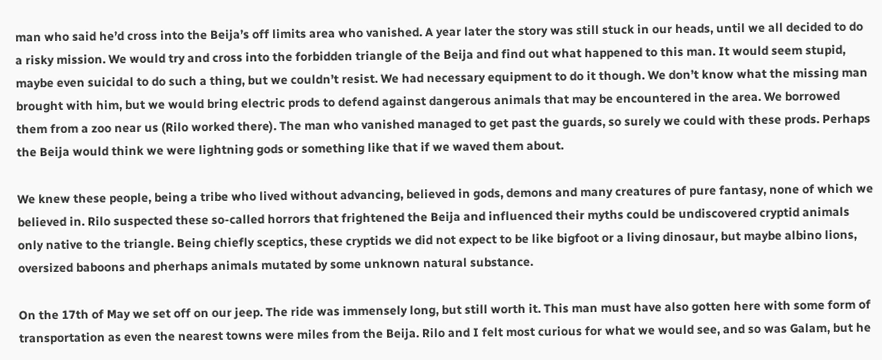man who said he’d cross into the Beija’s off limits area who vanished. A year later the story was still stuck in our heads, until we all decided to do a risky mission. We would try and cross into the forbidden triangle of the Beija and find out what happened to this man. It would seem stupid, maybe even suicidal to do such a thing, but we couldn’t resist. We had necessary equipment to do it though. We don’t know what the missing man brought with him, but we would bring electric prods to defend against dangerous animals that may be encountered in the area. We borrowed them from a zoo near us (Rilo worked there). The man who vanished managed to get past the guards, so surely we could with these prods. Perhaps the Beija would think we were lightning gods or something like that if we waved them about.

We knew these people, being a tribe who lived without advancing, believed in gods, demons and many creatures of pure fantasy, none of which we believed in. Rilo suspected these so-called horrors that frightened the Beija and influenced their myths could be undiscovered cryptid animals only native to the triangle. Being chiefly sceptics, these cryptids we did not expect to be like bigfoot or a living dinosaur, but maybe albino lions, oversized baboons and pherhaps animals mutated by some unknown natural substance.

On the 17th of May we set off on our jeep. The ride was immensely long, but still worth it. This man must have also gotten here with some form of transportation as even the nearest towns were miles from the Beija. Rilo and I felt most curious for what we would see, and so was Galam, but he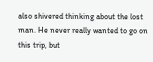also shivered thinking about the lost man. He never really wanted to go on this trip, but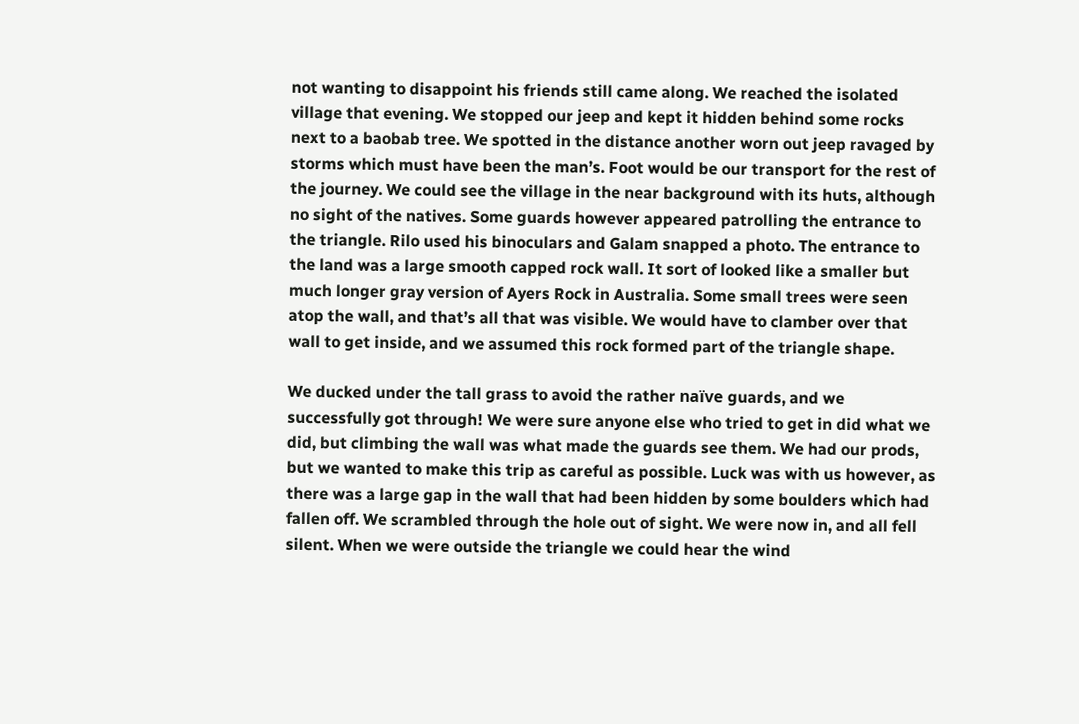not wanting to disappoint his friends still came along. We reached the isolated village that evening. We stopped our jeep and kept it hidden behind some rocks next to a baobab tree. We spotted in the distance another worn out jeep ravaged by storms which must have been the man’s. Foot would be our transport for the rest of the journey. We could see the village in the near background with its huts, although no sight of the natives. Some guards however appeared patrolling the entrance to the triangle. Rilo used his binoculars and Galam snapped a photo. The entrance to the land was a large smooth capped rock wall. It sort of looked like a smaller but much longer gray version of Ayers Rock in Australia. Some small trees were seen atop the wall, and that’s all that was visible. We would have to clamber over that wall to get inside, and we assumed this rock formed part of the triangle shape.

We ducked under the tall grass to avoid the rather naïve guards, and we successfully got through! We were sure anyone else who tried to get in did what we did, but climbing the wall was what made the guards see them. We had our prods, but we wanted to make this trip as careful as possible. Luck was with us however, as there was a large gap in the wall that had been hidden by some boulders which had fallen off. We scrambled through the hole out of sight. We were now in, and all fell silent. When we were outside the triangle we could hear the wind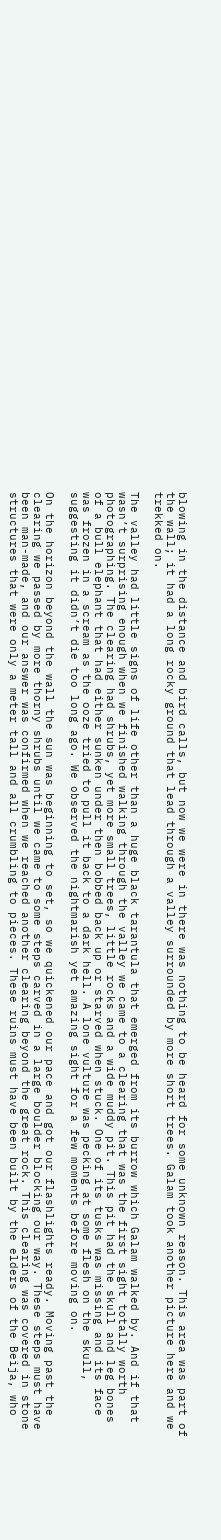blowing in the distance and bird calls, but now we were in there was nothing to be heard for some unknown reason. This area was part of the wall; it had a long rocky ground that lead through a valley surrounded by more short trees. Galam took another picture here and we trekked on.

The valley had little signs of life other than a huge black tarantula that emerged from its burrow which Galam walked by. And if that wasn’t surprising enough when we finished walking through the valley we came to a clearing that was the first sight totally worth photographing. The clearing had shrubs, yet more small trees, little rocks and a wide muddy pit. This pit had the skull and leg bones of a bull elephant that had either sunken under then bobbed back up or starved when stuck. One of its tusks was missing and its face was frozen in a scream as the ooze tried to pull it back to a dark hell. A lone vulture was pecking at some flesh on the skull, suggesting it didn’t die too long ago. We observed the nightmarish yet amazing sight for a few moments before moving on.

On the horizon beyond the wall the sun was beginning to set, so we quickened our pace and got our flashlights ready. Moving past the clearing we passed by more thorny shrubs until we came to some steps carved in a large boulder blocking our way. These steps must have been man-made, and our answer was confirmed when we reached another clearing beyond the great rock. This clearing was covered in stone structures that were only a meter tall and all crumbling to pieces. These ruins must have been built by the elders of the Beija, who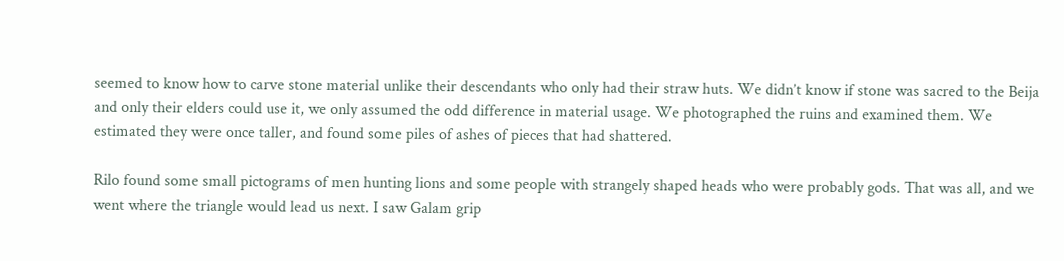seemed to know how to carve stone material unlike their descendants who only had their straw huts. We didn’t know if stone was sacred to the Beija and only their elders could use it, we only assumed the odd difference in material usage. We photographed the ruins and examined them. We estimated they were once taller, and found some piles of ashes of pieces that had shattered.

Rilo found some small pictograms of men hunting lions and some people with strangely shaped heads who were probably gods. That was all, and we went where the triangle would lead us next. I saw Galam grip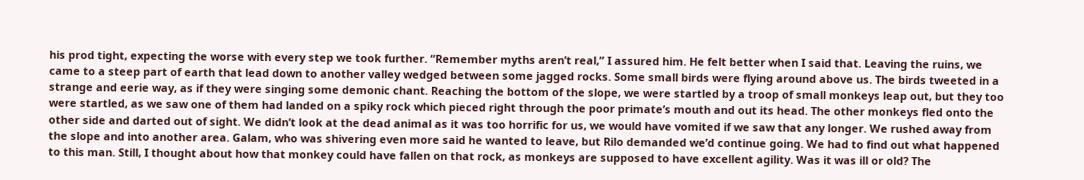his prod tight, expecting the worse with every step we took further. “Remember myths aren’t real,” I assured him. He felt better when I said that. Leaving the ruins, we came to a steep part of earth that lead down to another valley wedged between some jagged rocks. Some small birds were flying around above us. The birds tweeted in a strange and eerie way, as if they were singing some demonic chant. Reaching the bottom of the slope, we were startled by a troop of small monkeys leap out, but they too were startled, as we saw one of them had landed on a spiky rock which pieced right through the poor primate’s mouth and out its head. The other monkeys fled onto the other side and darted out of sight. We didn’t look at the dead animal as it was too horrific for us, we would have vomited if we saw that any longer. We rushed away from the slope and into another area. Galam, who was shivering even more said he wanted to leave, but Rilo demanded we’d continue going. We had to find out what happened to this man. Still, I thought about how that monkey could have fallen on that rock, as monkeys are supposed to have excellent agility. Was it was ill or old? The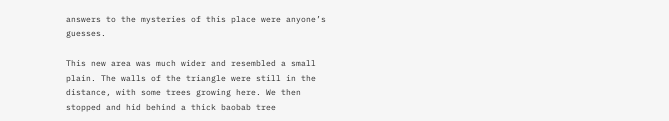answers to the mysteries of this place were anyone’s guesses.

This new area was much wider and resembled a small plain. The walls of the triangle were still in the distance, with some trees growing here. We then stopped and hid behind a thick baobab tree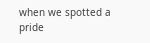when we spotted a pride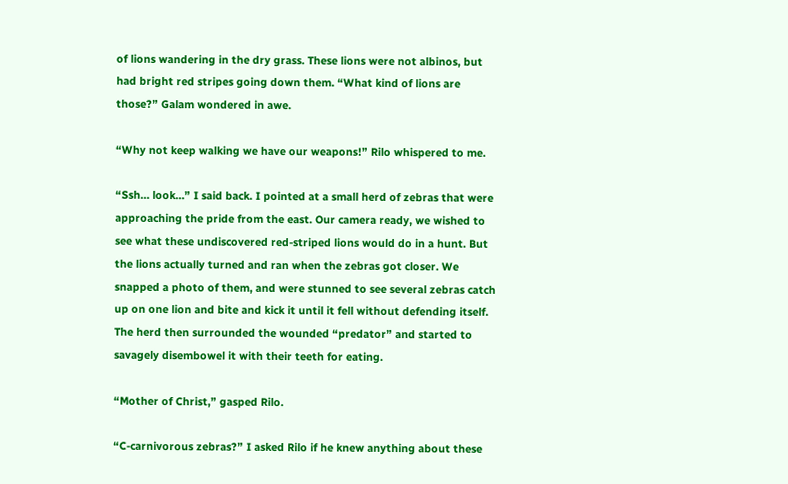of lions wandering in the dry grass. These lions were not albinos, but had bright red stripes going down them. “What kind of lions are those?” Galam wondered in awe.

“Why not keep walking we have our weapons!” Rilo whispered to me.

“Ssh… look…” I said back. I pointed at a small herd of zebras that were approaching the pride from the east. Our camera ready, we wished to see what these undiscovered red-striped lions would do in a hunt. But the lions actually turned and ran when the zebras got closer. We snapped a photo of them, and were stunned to see several zebras catch up on one lion and bite and kick it until it fell without defending itself. The herd then surrounded the wounded “predator” and started to savagely disembowel it with their teeth for eating.

“Mother of Christ,” gasped Rilo.

“C-carnivorous zebras?” I asked Rilo if he knew anything about these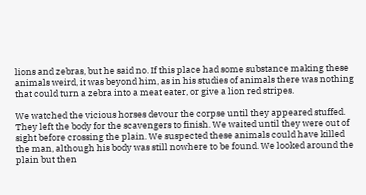lions and zebras, but he said no. If this place had some substance making these animals weird, it was beyond him, as in his studies of animals there was nothing that could turn a zebra into a meat eater, or give a lion red stripes.

We watched the vicious horses devour the corpse until they appeared stuffed. They left the body for the scavengers to finish. We waited until they were out of sight before crossing the plain. We suspected these animals could have killed the man, although his body was still nowhere to be found. We looked around the plain but then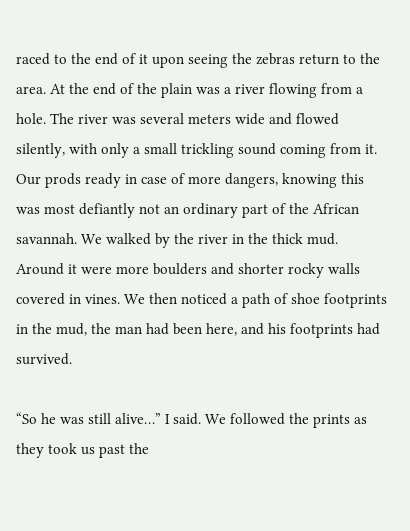raced to the end of it upon seeing the zebras return to the area. At the end of the plain was a river flowing from a hole. The river was several meters wide and flowed silently, with only a small trickling sound coming from it. Our prods ready in case of more dangers, knowing this was most defiantly not an ordinary part of the African savannah. We walked by the river in the thick mud. Around it were more boulders and shorter rocky walls covered in vines. We then noticed a path of shoe footprints in the mud, the man had been here, and his footprints had survived.

“So he was still alive…” I said. We followed the prints as they took us past the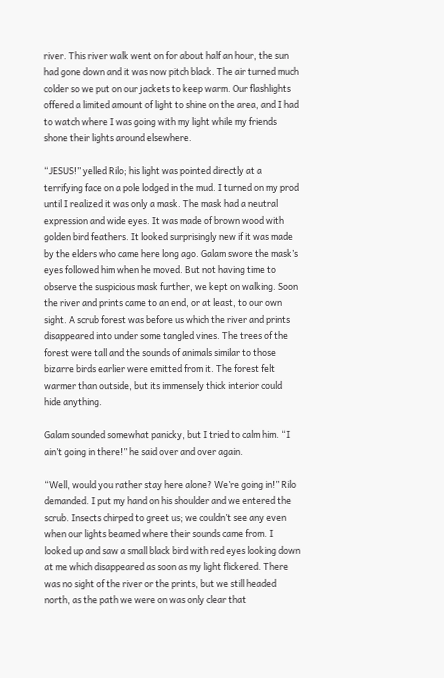river. This river walk went on for about half an hour, the sun had gone down and it was now pitch black. The air turned much colder so we put on our jackets to keep warm. Our flashlights offered a limited amount of light to shine on the area, and I had to watch where I was going with my light while my friends shone their lights around elsewhere.

“JESUS!” yelled Rilo; his light was pointed directly at a terrifying face on a pole lodged in the mud. I turned on my prod until I realized it was only a mask. The mask had a neutral expression and wide eyes. It was made of brown wood with golden bird feathers. It looked surprisingly new if it was made by the elders who came here long ago. Galam swore the mask’s eyes followed him when he moved. But not having time to observe the suspicious mask further, we kept on walking. Soon the river and prints came to an end, or at least, to our own sight. A scrub forest was before us which the river and prints disappeared into under some tangled vines. The trees of the forest were tall and the sounds of animals similar to those bizarre birds earlier were emitted from it. The forest felt warmer than outside, but its immensely thick interior could hide anything.

Galam sounded somewhat panicky, but I tried to calm him. “I ain’t going in there!” he said over and over again.

“Well, would you rather stay here alone? We’re going in!” Rilo demanded. I put my hand on his shoulder and we entered the scrub. Insects chirped to greet us; we couldn’t see any even when our lights beamed where their sounds came from. I looked up and saw a small black bird with red eyes looking down at me which disappeared as soon as my light flickered. There was no sight of the river or the prints, but we still headed north, as the path we were on was only clear that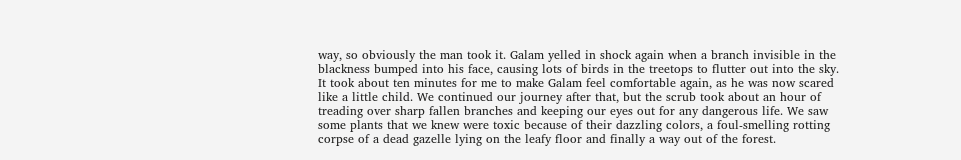way, so obviously the man took it. Galam yelled in shock again when a branch invisible in the blackness bumped into his face, causing lots of birds in the treetops to flutter out into the sky. It took about ten minutes for me to make Galam feel comfortable again, as he was now scared like a little child. We continued our journey after that, but the scrub took about an hour of treading over sharp fallen branches and keeping our eyes out for any dangerous life. We saw some plants that we knew were toxic because of their dazzling colors, a foul-smelling rotting corpse of a dead gazelle lying on the leafy floor and finally a way out of the forest.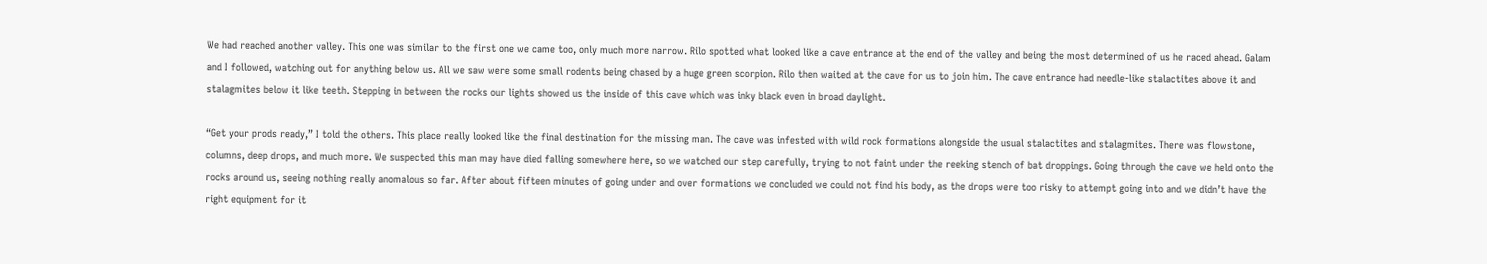We had reached another valley. This one was similar to the first one we came too, only much more narrow. Rilo spotted what looked like a cave entrance at the end of the valley and being the most determined of us he raced ahead. Galam and I followed, watching out for anything below us. All we saw were some small rodents being chased by a huge green scorpion. Rilo then waited at the cave for us to join him. The cave entrance had needle-like stalactites above it and stalagmites below it like teeth. Stepping in between the rocks our lights showed us the inside of this cave which was inky black even in broad daylight.

“Get your prods ready,” I told the others. This place really looked like the final destination for the missing man. The cave was infested with wild rock formations alongside the usual stalactites and stalagmites. There was flowstone, columns, deep drops, and much more. We suspected this man may have died falling somewhere here, so we watched our step carefully, trying to not faint under the reeking stench of bat droppings. Going through the cave we held onto the rocks around us, seeing nothing really anomalous so far. After about fifteen minutes of going under and over formations we concluded we could not find his body, as the drops were too risky to attempt going into and we didn’t have the right equipment for it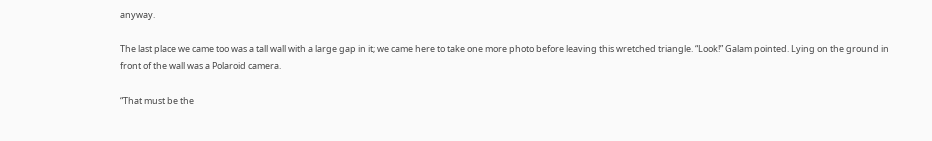anyway.

The last place we came too was a tall wall with a large gap in it; we came here to take one more photo before leaving this wretched triangle. “Look!” Galam pointed. Lying on the ground in front of the wall was a Polaroid camera.

“That must be the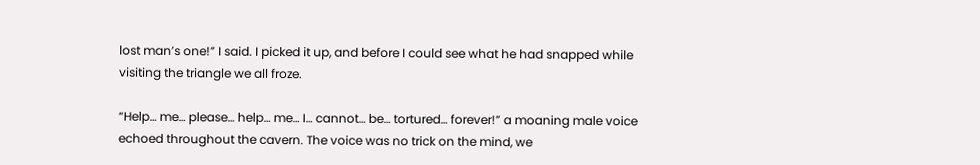lost man’s one!” I said. I picked it up, and before I could see what he had snapped while visiting the triangle we all froze.

“Help… me… please… help… me… I… cannot… be… tortured… forever!” a moaning male voice echoed throughout the cavern. The voice was no trick on the mind, we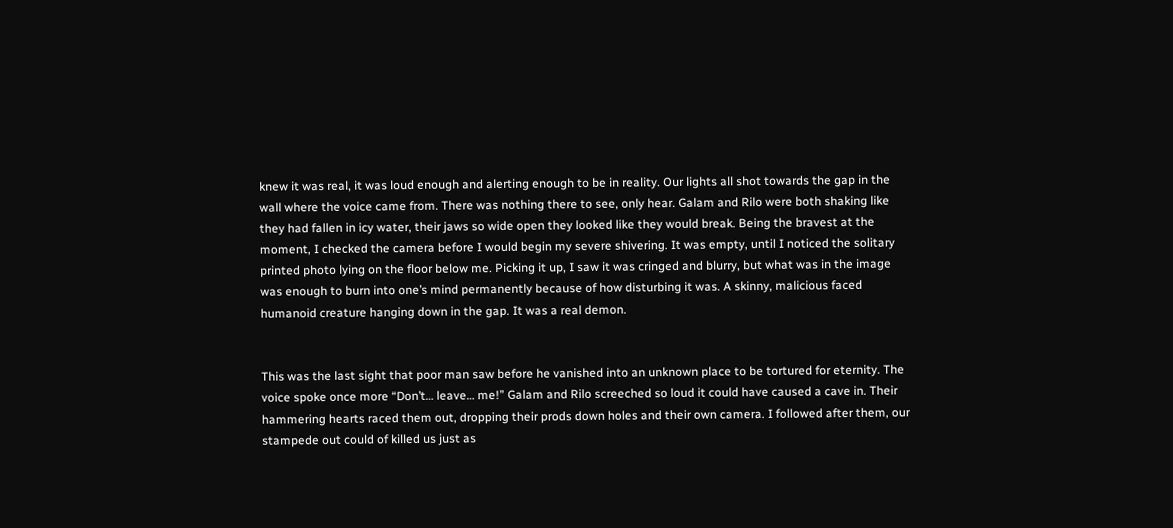knew it was real, it was loud enough and alerting enough to be in reality. Our lights all shot towards the gap in the wall where the voice came from. There was nothing there to see, only hear. Galam and Rilo were both shaking like they had fallen in icy water, their jaws so wide open they looked like they would break. Being the bravest at the moment, I checked the camera before I would begin my severe shivering. It was empty, until I noticed the solitary printed photo lying on the floor below me. Picking it up, I saw it was cringed and blurry, but what was in the image was enough to burn into one’s mind permanently because of how disturbing it was. A skinny, malicious faced humanoid creature hanging down in the gap. It was a real demon.


This was the last sight that poor man saw before he vanished into an unknown place to be tortured for eternity. The voice spoke once more “Don’t… leave… me!” Galam and Rilo screeched so loud it could have caused a cave in. Their hammering hearts raced them out, dropping their prods down holes and their own camera. I followed after them, our stampede out could of killed us just as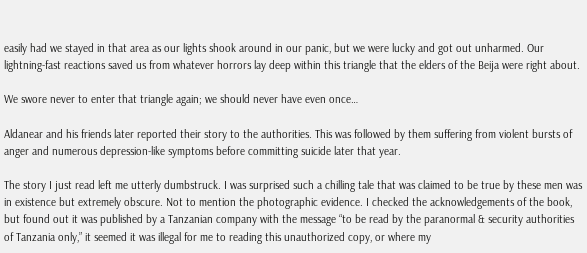easily had we stayed in that area as our lights shook around in our panic, but we were lucky and got out unharmed. Our lightning-fast reactions saved us from whatever horrors lay deep within this triangle that the elders of the Beija were right about.

We swore never to enter that triangle again; we should never have even once…

Aldanear and his friends later reported their story to the authorities. This was followed by them suffering from violent bursts of anger and numerous depression-like symptoms before committing suicide later that year.

The story I just read left me utterly dumbstruck. I was surprised such a chilling tale that was claimed to be true by these men was in existence but extremely obscure. Not to mention the photographic evidence. I checked the acknowledgements of the book, but found out it was published by a Tanzanian company with the message “to be read by the paranormal & security authorities of Tanzania only,” it seemed it was illegal for me to reading this unauthorized copy, or where my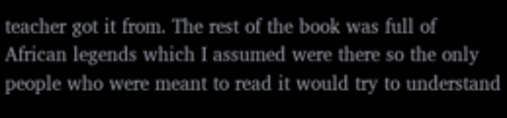teacher got it from. The rest of the book was full of African legends which I assumed were there so the only people who were meant to read it would try to understand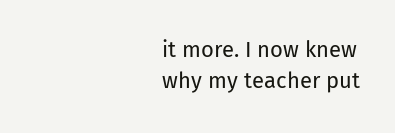it more. I now knew why my teacher put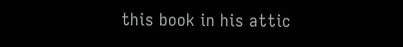this book in his attic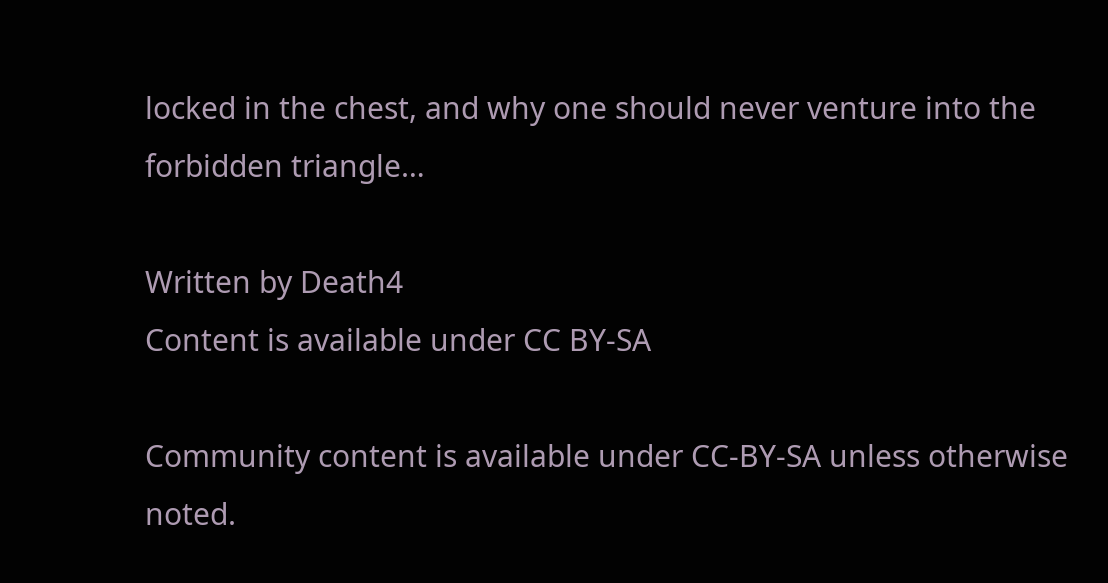locked in the chest, and why one should never venture into the forbidden triangle…

Written by Death4
Content is available under CC BY-SA

Community content is available under CC-BY-SA unless otherwise noted.